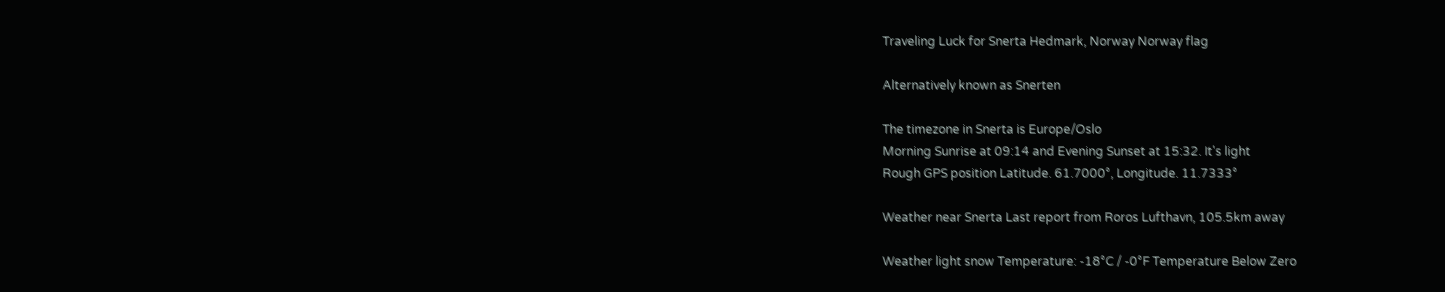Traveling Luck for Snerta Hedmark, Norway Norway flag

Alternatively known as Snerten

The timezone in Snerta is Europe/Oslo
Morning Sunrise at 09:14 and Evening Sunset at 15:32. It's light
Rough GPS position Latitude. 61.7000°, Longitude. 11.7333°

Weather near Snerta Last report from Roros Lufthavn, 105.5km away

Weather light snow Temperature: -18°C / -0°F Temperature Below Zero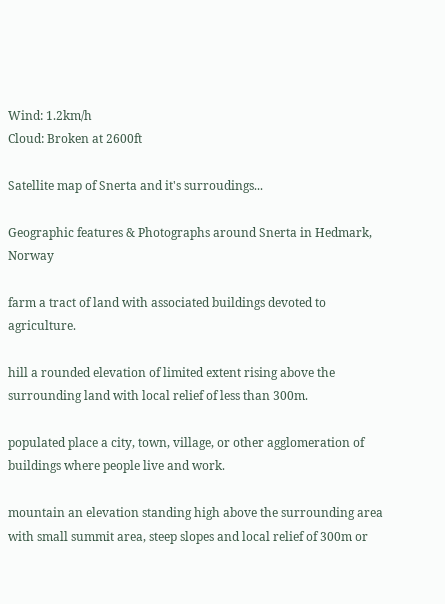Wind: 1.2km/h
Cloud: Broken at 2600ft

Satellite map of Snerta and it's surroudings...

Geographic features & Photographs around Snerta in Hedmark, Norway

farm a tract of land with associated buildings devoted to agriculture.

hill a rounded elevation of limited extent rising above the surrounding land with local relief of less than 300m.

populated place a city, town, village, or other agglomeration of buildings where people live and work.

mountain an elevation standing high above the surrounding area with small summit area, steep slopes and local relief of 300m or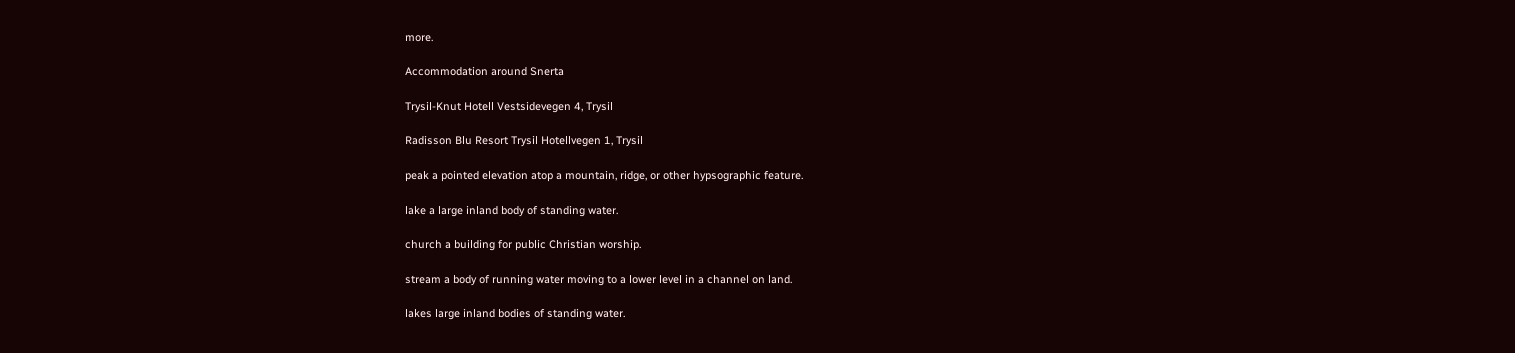more.

Accommodation around Snerta

Trysil-Knut Hotell Vestsidevegen 4, Trysil

Radisson Blu Resort Trysil Hotellvegen 1, Trysil

peak a pointed elevation atop a mountain, ridge, or other hypsographic feature.

lake a large inland body of standing water.

church a building for public Christian worship.

stream a body of running water moving to a lower level in a channel on land.

lakes large inland bodies of standing water.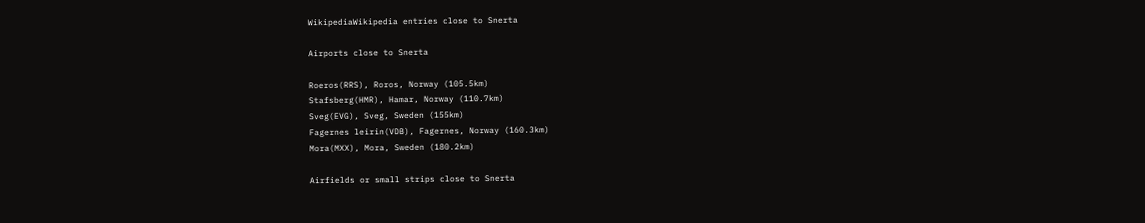WikipediaWikipedia entries close to Snerta

Airports close to Snerta

Roeros(RRS), Roros, Norway (105.5km)
Stafsberg(HMR), Hamar, Norway (110.7km)
Sveg(EVG), Sveg, Sweden (155km)
Fagernes leirin(VDB), Fagernes, Norway (160.3km)
Mora(MXX), Mora, Sweden (180.2km)

Airfields or small strips close to Snerta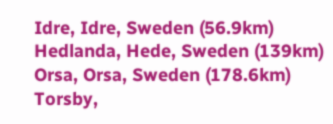Idre, Idre, Sweden (56.9km)
Hedlanda, Hede, Sweden (139km)
Orsa, Orsa, Sweden (178.6km)
Torsby,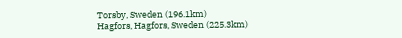Torsby, Sweden (196.1km)
Hagfors, Hagfors, Sweden (225.3km)